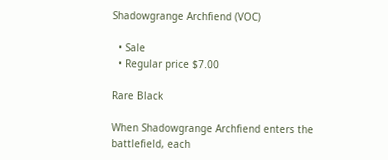Shadowgrange Archfiend (VOC)

  • Sale
  • Regular price $7.00

Rare Black

When Shadowgrange Archfiend enters the battlefield, each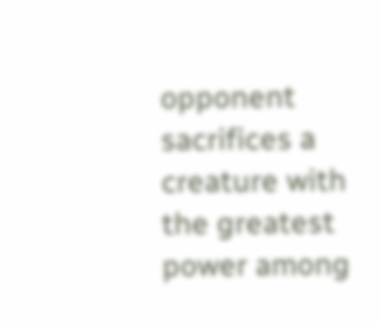opponent sacrifices a creature with the greatest power among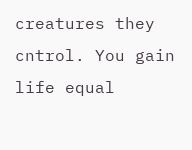creatures they cntrol. You gain life equal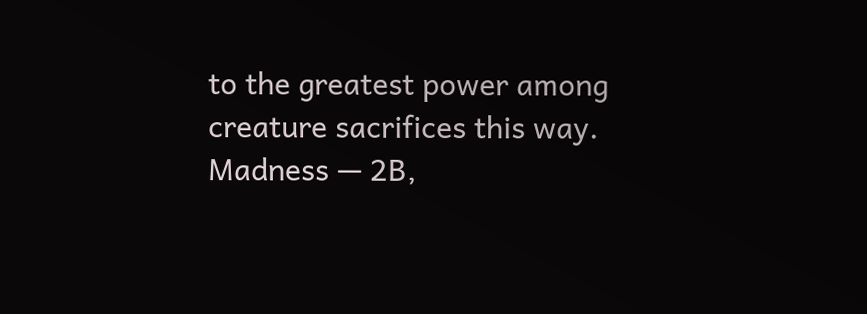to the greatest power among creature sacrifices this way.
Madness — 2B,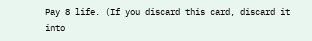Pay 8 life. (If you discard this card, discard it into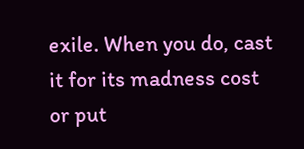exile. When you do, cast it for its madness cost or put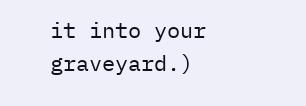it into your graveyard.)